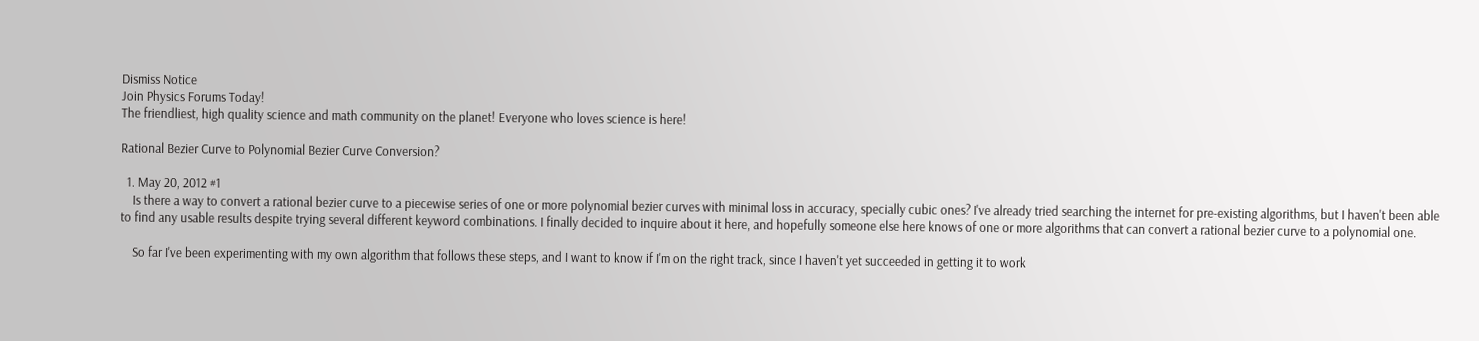Dismiss Notice
Join Physics Forums Today!
The friendliest, high quality science and math community on the planet! Everyone who loves science is here!

Rational Bezier Curve to Polynomial Bezier Curve Conversion?

  1. May 20, 2012 #1
    Is there a way to convert a rational bezier curve to a piecewise series of one or more polynomial bezier curves with minimal loss in accuracy, specially cubic ones? I've already tried searching the internet for pre-existing algorithms, but I haven't been able to find any usable results despite trying several different keyword combinations. I finally decided to inquire about it here, and hopefully someone else here knows of one or more algorithms that can convert a rational bezier curve to a polynomial one.

    So far I've been experimenting with my own algorithm that follows these steps, and I want to know if I'm on the right track, since I haven't yet succeeded in getting it to work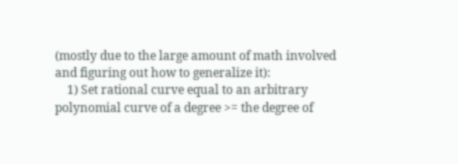(mostly due to the large amount of math involved and figuring out how to generalize it):
    1) Set rational curve equal to an arbitrary polynomial curve of a degree >= the degree of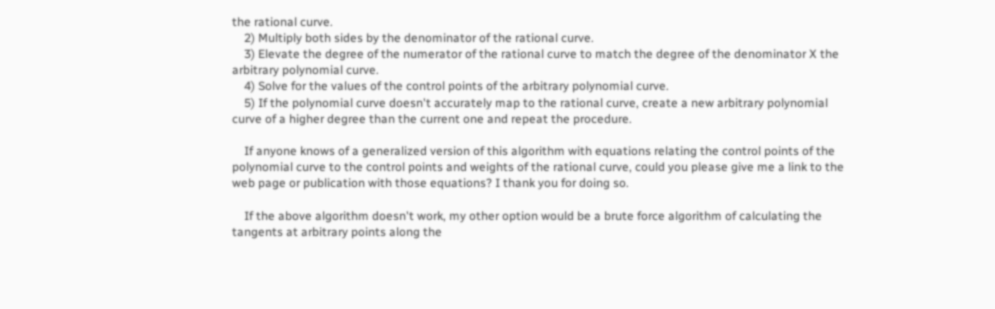the rational curve.
    2) Multiply both sides by the denominator of the rational curve.
    3) Elevate the degree of the numerator of the rational curve to match the degree of the denominator X the arbitrary polynomial curve.
    4) Solve for the values of the control points of the arbitrary polynomial curve.
    5) If the polynomial curve doesn't accurately map to the rational curve, create a new arbitrary polynomial curve of a higher degree than the current one and repeat the procedure.

    If anyone knows of a generalized version of this algorithm with equations relating the control points of the polynomial curve to the control points and weights of the rational curve, could you please give me a link to the web page or publication with those equations? I thank you for doing so.

    If the above algorithm doesn't work, my other option would be a brute force algorithm of calculating the tangents at arbitrary points along the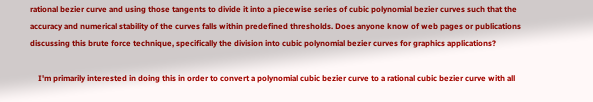rational bezier curve and using those tangents to divide it into a piecewise series of cubic polynomial bezier curves such that the accuracy and numerical stability of the curves falls within predefined thresholds. Does anyone know of web pages or publications discussing this brute force technique, specifically the division into cubic polynomial bezier curves for graphics applications?

    I'm primarily interested in doing this in order to convert a polynomial cubic bezier curve to a rational cubic bezier curve with all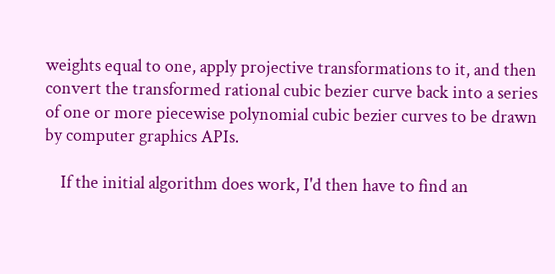weights equal to one, apply projective transformations to it, and then convert the transformed rational cubic bezier curve back into a series of one or more piecewise polynomial cubic bezier curves to be drawn by computer graphics APIs.

    If the initial algorithm does work, I'd then have to find an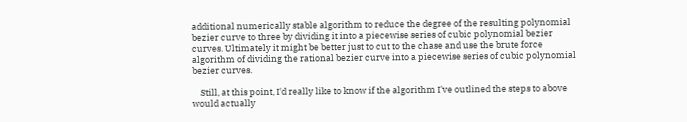additional numerically stable algorithm to reduce the degree of the resulting polynomial bezier curve to three by dividing it into a piecewise series of cubic polynomial bezier curves. Ultimately it might be better just to cut to the chase and use the brute force algorithm of dividing the rational bezier curve into a piecewise series of cubic polynomial bezier curves.

    Still, at this point, I'd really like to know if the algorithm I've outlined the steps to above would actually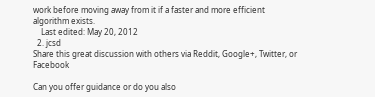work before moving away from it if a faster and more efficient algorithm exists.
    Last edited: May 20, 2012
  2. jcsd
Share this great discussion with others via Reddit, Google+, Twitter, or Facebook

Can you offer guidance or do you also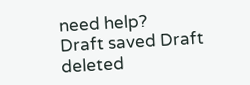need help?
Draft saved Draft deleted